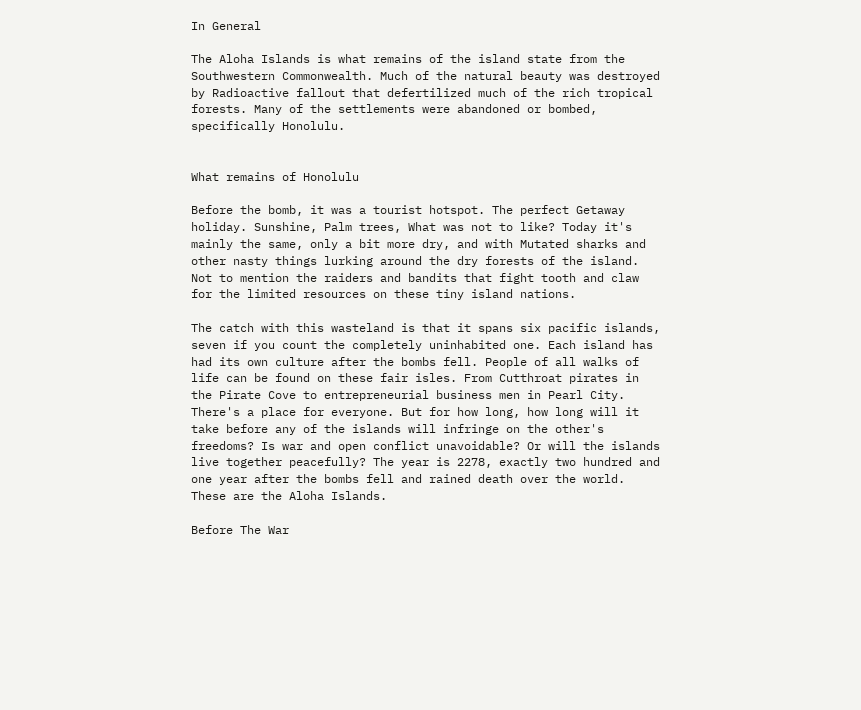In General

The Aloha Islands is what remains of the island state from the Southwestern Commonwealth. Much of the natural beauty was destroyed by Radioactive fallout that defertilized much of the rich tropical forests. Many of the settlements were abandoned or bombed, specifically Honolulu.


What remains of Honolulu

Before the bomb, it was a tourist hotspot. The perfect Getaway holiday. Sunshine, Palm trees, What was not to like? Today it's mainly the same, only a bit more dry, and with Mutated sharks and other nasty things lurking around the dry forests of the island. Not to mention the raiders and bandits that fight tooth and claw for the limited resources on these tiny island nations.

The catch with this wasteland is that it spans six pacific islands, seven if you count the completely uninhabited one. Each island has had its own culture after the bombs fell. People of all walks of life can be found on these fair isles. From Cutthroat pirates in the Pirate Cove to entrepreneurial business men in Pearl City. There's a place for everyone. But for how long, how long will it take before any of the islands will infringe on the other's freedoms? Is war and open conflict unavoidable? Or will the islands live together peacefully? The year is 2278, exactly two hundred and one year after the bombs fell and rained death over the world. These are the Aloha Islands.

Before The War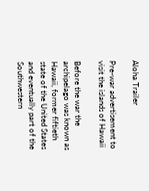Aloha Trailer

Pre-war advertisement to visit the islands of Hawaii

Before the war the archipelago was known as Hawaii, former fiftieth state of the United States and eventually part of the Southwestern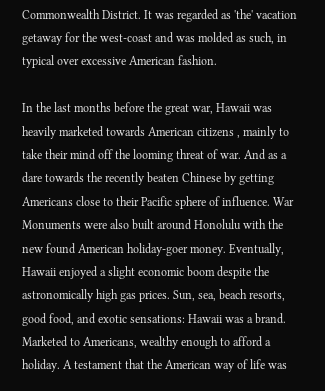Commonwealth District. It was regarded as 'the' vacation getaway for the west-coast and was molded as such, in typical over excessive American fashion.

In the last months before the great war, Hawaii was heavily marketed towards American citizens , mainly to take their mind off the looming threat of war. And as a dare towards the recently beaten Chinese by getting Americans close to their Pacific sphere of influence. War Monuments were also built around Honolulu with the new found American holiday-goer money. Eventually, Hawaii enjoyed a slight economic boom despite the astronomically high gas prices. Sun, sea, beach resorts, good food, and exotic sensations: Hawaii was a brand. Marketed to Americans, wealthy enough to afford a holiday. A testament that the American way of life was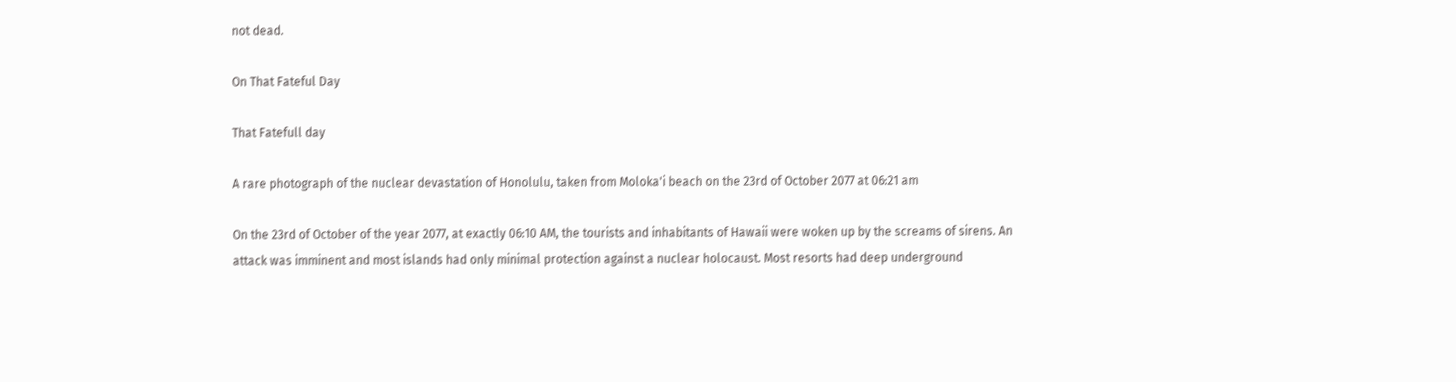not dead.

On That Fateful Day

That Fatefull day

A rare photograph of the nuclear devastation of Honolulu, taken from Moloka'i beach on the 23rd of October 2077 at 06:21 am

On the 23rd of October of the year 2077, at exactly 06:10 AM, the tourists and inhabitants of Hawaii were woken up by the screams of sirens. An attack was imminent and most islands had only minimal protection against a nuclear holocaust. Most resorts had deep underground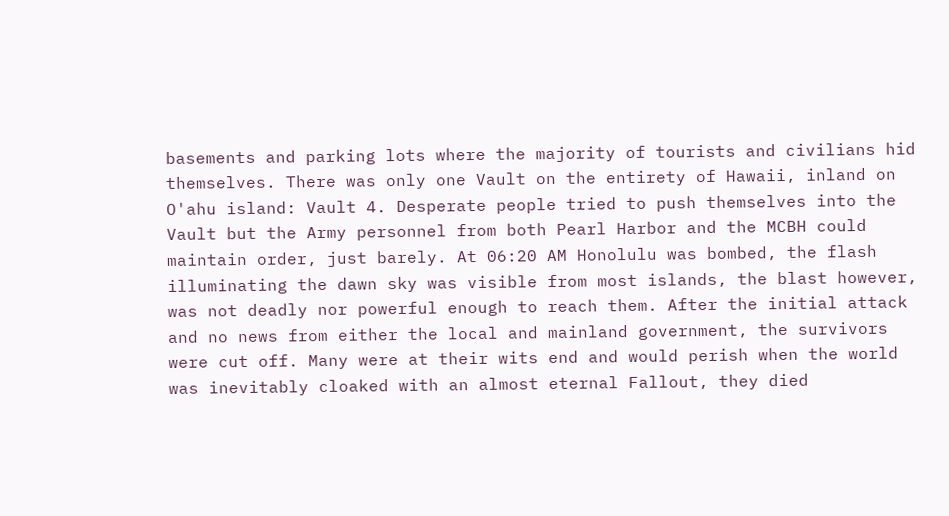basements and parking lots where the majority of tourists and civilians hid themselves. There was only one Vault on the entirety of Hawaii, inland on O'ahu island: Vault 4. Desperate people tried to push themselves into the Vault but the Army personnel from both Pearl Harbor and the MCBH could maintain order, just barely. At 06:20 AM Honolulu was bombed, the flash illuminating the dawn sky was visible from most islands, the blast however, was not deadly nor powerful enough to reach them. After the initial attack and no news from either the local and mainland government, the survivors were cut off. Many were at their wits end and would perish when the world was inevitably cloaked with an almost eternal Fallout, they died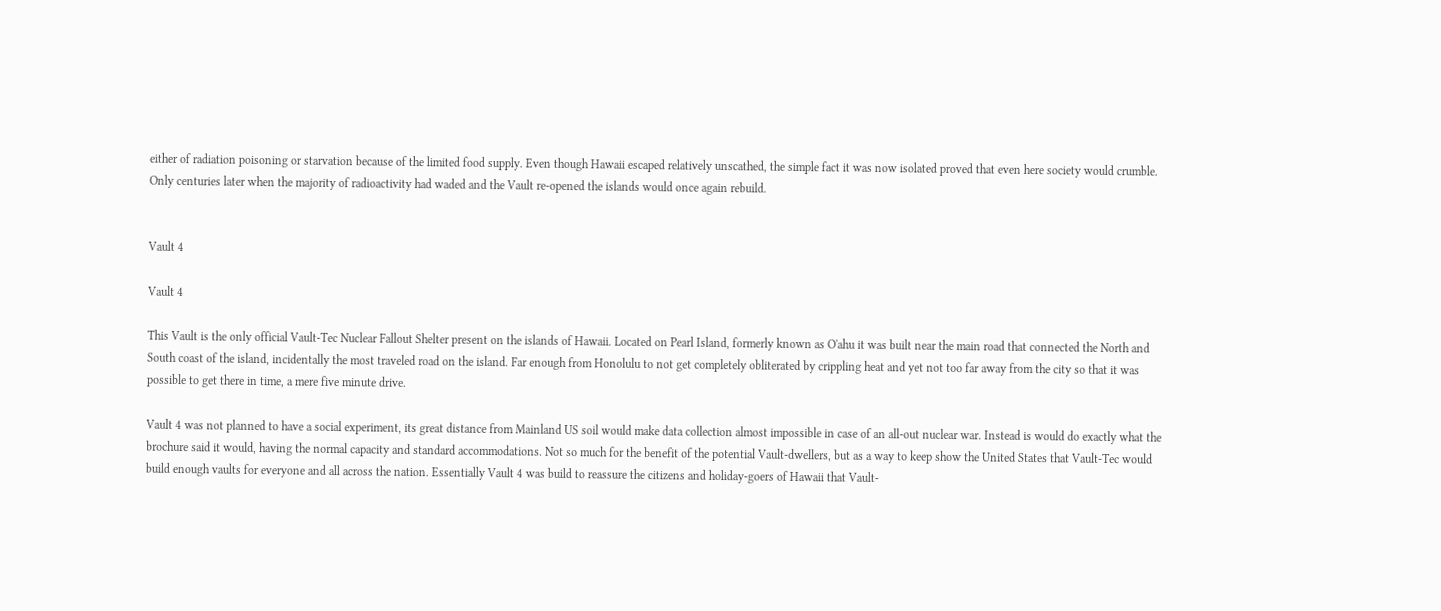either of radiation poisoning or starvation because of the limited food supply. Even though Hawaii escaped relatively unscathed, the simple fact it was now isolated proved that even here society would crumble. Only centuries later when the majority of radioactivity had waded and the Vault re-opened the islands would once again rebuild.


Vault 4

Vault 4

This Vault is the only official Vault-Tec Nuclear Fallout Shelter present on the islands of Hawaii. Located on Pearl Island, formerly known as O'ahu it was built near the main road that connected the North and South coast of the island, incidentally the most traveled road on the island. Far enough from Honolulu to not get completely obliterated by crippling heat and yet not too far away from the city so that it was possible to get there in time, a mere five minute drive.

Vault 4 was not planned to have a social experiment, its great distance from Mainland US soil would make data collection almost impossible in case of an all-out nuclear war. Instead is would do exactly what the brochure said it would, having the normal capacity and standard accommodations. Not so much for the benefit of the potential Vault-dwellers, but as a way to keep show the United States that Vault-Tec would build enough vaults for everyone and all across the nation. Essentially Vault 4 was build to reassure the citizens and holiday-goers of Hawaii that Vault-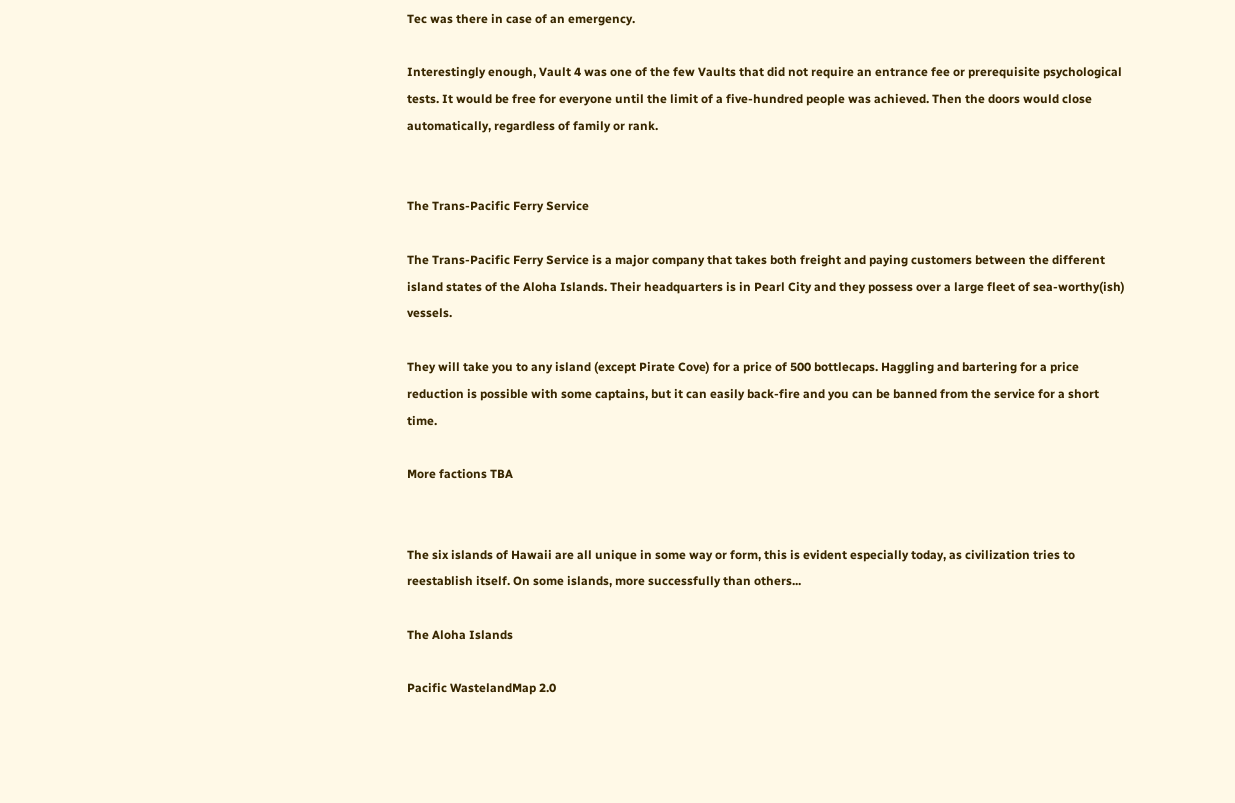Tec was there in case of an emergency.

Interestingly enough, Vault 4 was one of the few Vaults that did not require an entrance fee or prerequisite psychological tests. It would be free for everyone until the limit of a five-hundred people was achieved. Then the doors would close automatically, regardless of family or rank.


The Trans-Pacific Ferry Service

The Trans-Pacific Ferry Service is a major company that takes both freight and paying customers between the different island states of the Aloha Islands. Their headquarters is in Pearl City and they possess over a large fleet of sea-worthy(ish) vessels.

They will take you to any island (except Pirate Cove) for a price of 500 bottlecaps. Haggling and bartering for a price reduction is possible with some captains, but it can easily back-fire and you can be banned from the service for a short time.

More factions TBA


The six islands of Hawaii are all unique in some way or form, this is evident especially today, as civilization tries to reestablish itself. On some islands, more successfully than others...

The Aloha Islands

Pacific WastelandMap 2.0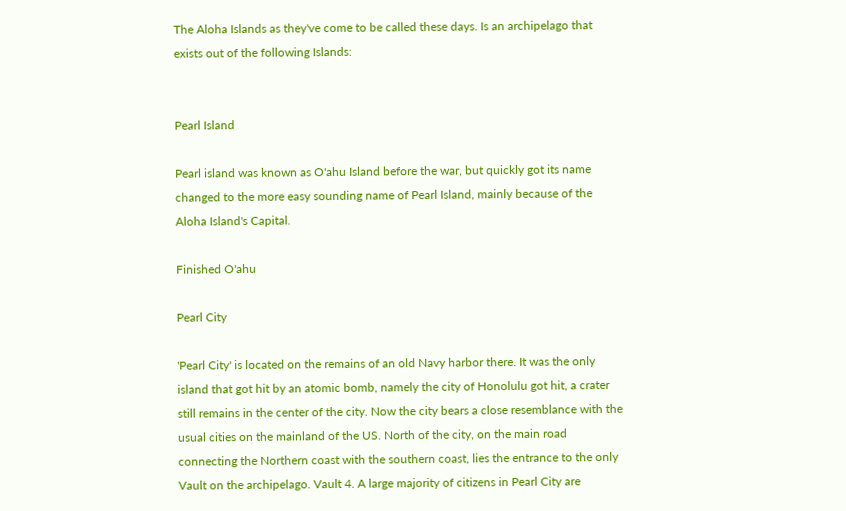The Aloha Islands as they've come to be called these days. Is an archipelago that exists out of the following Islands:


Pearl Island

Pearl island was known as O'ahu Island before the war, but quickly got its name changed to the more easy sounding name of Pearl Island, mainly because of the Aloha Island's Capital.

Finished O'ahu

Pearl City

'Pearl City' is located on the remains of an old Navy harbor there. It was the only island that got hit by an atomic bomb, namely the city of Honolulu got hit, a crater still remains in the center of the city. Now the city bears a close resemblance with the usual cities on the mainland of the US. North of the city, on the main road connecting the Northern coast with the southern coast, lies the entrance to the only Vault on the archipelago. Vault 4. A large majority of citizens in Pearl City are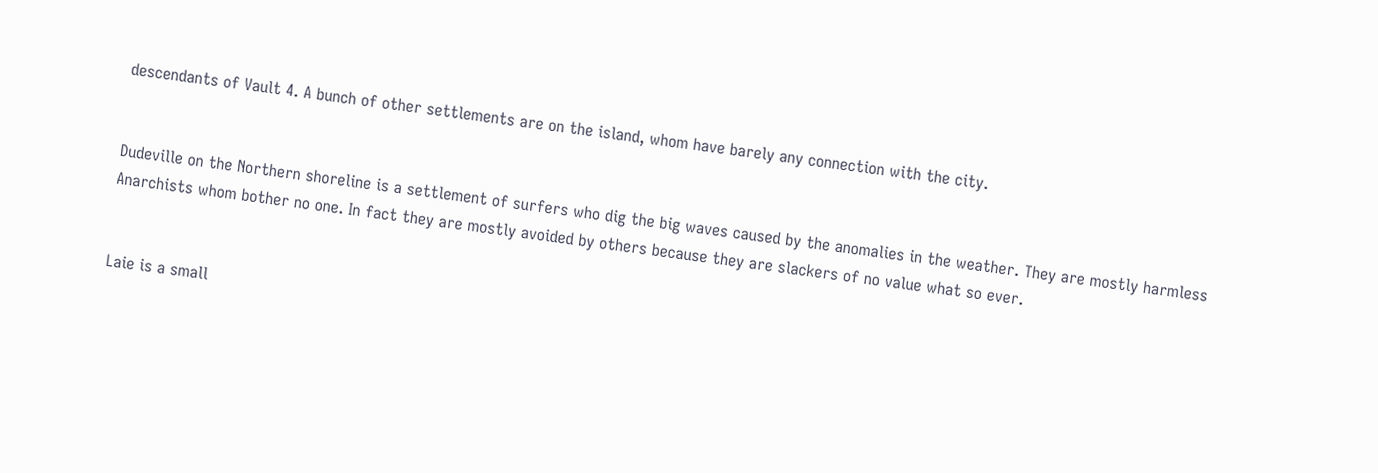descendants of Vault 4. A bunch of other settlements are on the island, whom have barely any connection with the city.


Dudeville on the Northern shoreline is a settlement of surfers who dig the big waves caused by the anomalies in the weather. They are mostly harmless Anarchists whom bother no one. In fact they are mostly avoided by others because they are slackers of no value what so ever.


Laie is a small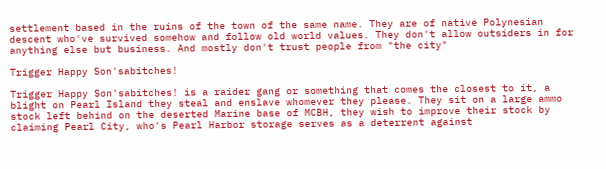settlement based in the ruins of the town of the same name. They are of native Polynesian descent who've survived somehow and follow old world values. They don't allow outsiders in for anything else but business. And mostly don't trust people from "the city"

Trigger Happy Son'sabitches!

Trigger Happy Son'sabitches! is a raider gang or something that comes the closest to it, a blight on Pearl Island they steal and enslave whomever they please. They sit on a large ammo stock left behind on the deserted Marine base of MCBH, they wish to improve their stock by claiming Pearl City, who's Pearl Harbor storage serves as a deterrent against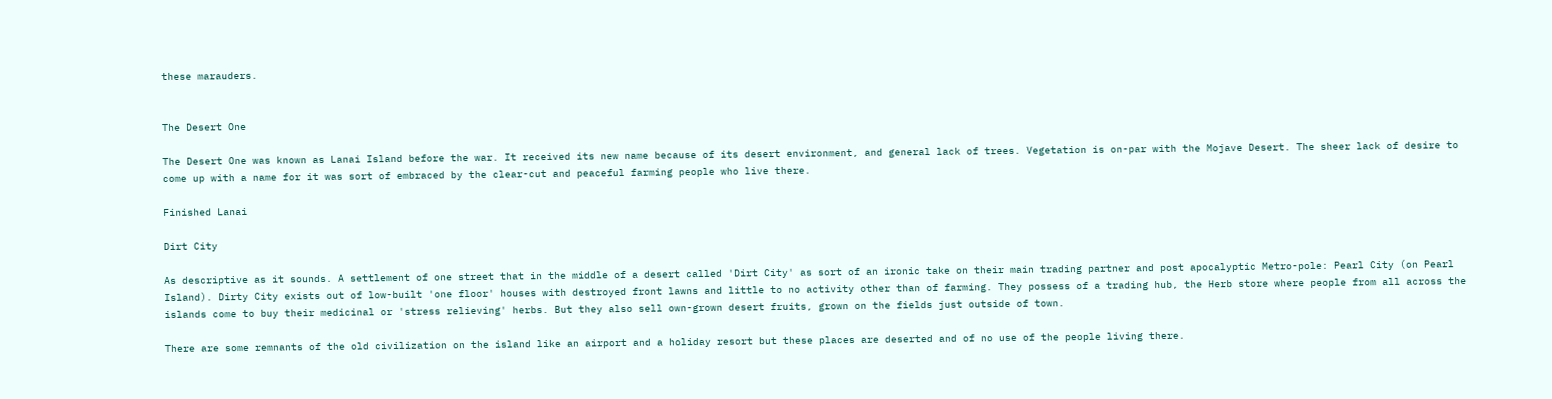these marauders.


The Desert One

The Desert One was known as Lanai Island before the war. It received its new name because of its desert environment, and general lack of trees. Vegetation is on-par with the Mojave Desert. The sheer lack of desire to come up with a name for it was sort of embraced by the clear-cut and peaceful farming people who live there.

Finished Lanai

Dirt City

As descriptive as it sounds. A settlement of one street that in the middle of a desert called 'Dirt City' as sort of an ironic take on their main trading partner and post apocalyptic Metro-pole: Pearl City (on Pearl Island). Dirty City exists out of low-built 'one floor' houses with destroyed front lawns and little to no activity other than of farming. They possess of a trading hub, the Herb store where people from all across the islands come to buy their medicinal or 'stress relieving' herbs. But they also sell own-grown desert fruits, grown on the fields just outside of town.

There are some remnants of the old civilization on the island like an airport and a holiday resort but these places are deserted and of no use of the people living there.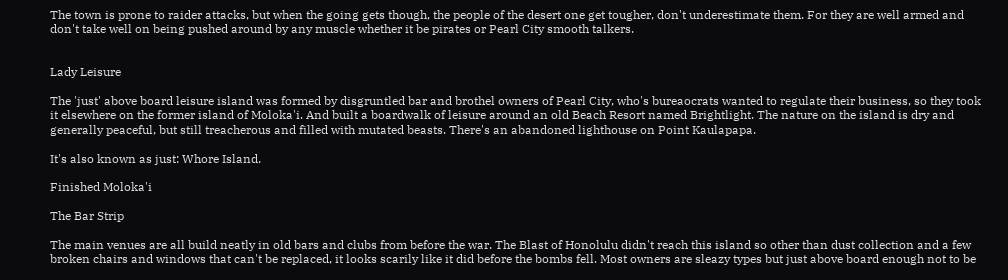The town is prone to raider attacks, but when the going gets though, the people of the desert one get tougher, don't underestimate them. For they are well armed and don't take well on being pushed around by any muscle whether it be pirates or Pearl City smooth talkers.


Lady Leisure

The 'just' above board leisure island was formed by disgruntled bar and brothel owners of Pearl City, who's bureaocrats wanted to regulate their business, so they took it elsewhere on the former island of Moloka'i. And built a boardwalk of leisure around an old Beach Resort named Brightlight. The nature on the island is dry and generally peaceful, but still treacherous and filled with mutated beasts. There's an abandoned lighthouse on Point Kaulapapa.

It's also known as just: Whore Island.

Finished Moloka'i

The Bar Strip

The main venues are all build neatly in old bars and clubs from before the war. The Blast of Honolulu didn't reach this island so other than dust collection and a few broken chairs and windows that can't be replaced, it looks scarily like it did before the bombs fell. Most owners are sleazy types but just above board enough not to be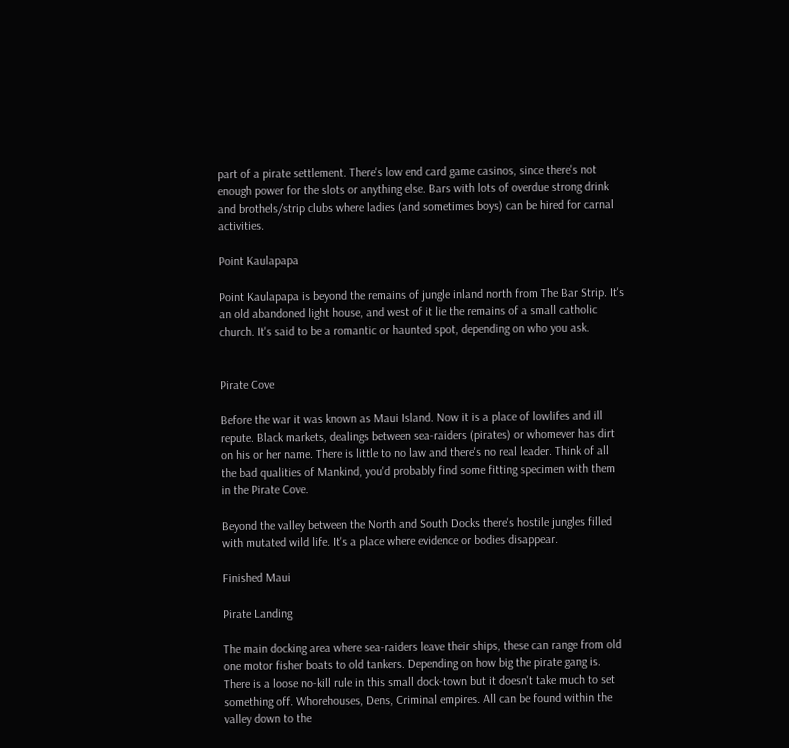part of a pirate settlement. There's low end card game casinos, since there's not enough power for the slots or anything else. Bars with lots of overdue strong drink and brothels/strip clubs where ladies (and sometimes boys) can be hired for carnal activities.

Point Kaulapapa

Point Kaulapapa is beyond the remains of jungle inland north from The Bar Strip. It's an old abandoned light house, and west of it lie the remains of a small catholic church. It's said to be a romantic or haunted spot, depending on who you ask.


Pirate Cove

Before the war it was known as Maui Island. Now it is a place of lowlifes and ill repute. Black markets, dealings between sea-raiders (pirates) or whomever has dirt on his or her name. There is little to no law and there's no real leader. Think of all the bad qualities of Mankind, you'd probably find some fitting specimen with them in the Pirate Cove.

Beyond the valley between the North and South Docks there's hostile jungles filled with mutated wild life. It's a place where evidence or bodies disappear.

Finished Maui

Pirate Landing

The main docking area where sea-raiders leave their ships, these can range from old one motor fisher boats to old tankers. Depending on how big the pirate gang is. There is a loose no-kill rule in this small dock-town but it doesn't take much to set something off. Whorehouses, Dens, Criminal empires. All can be found within the valley down to the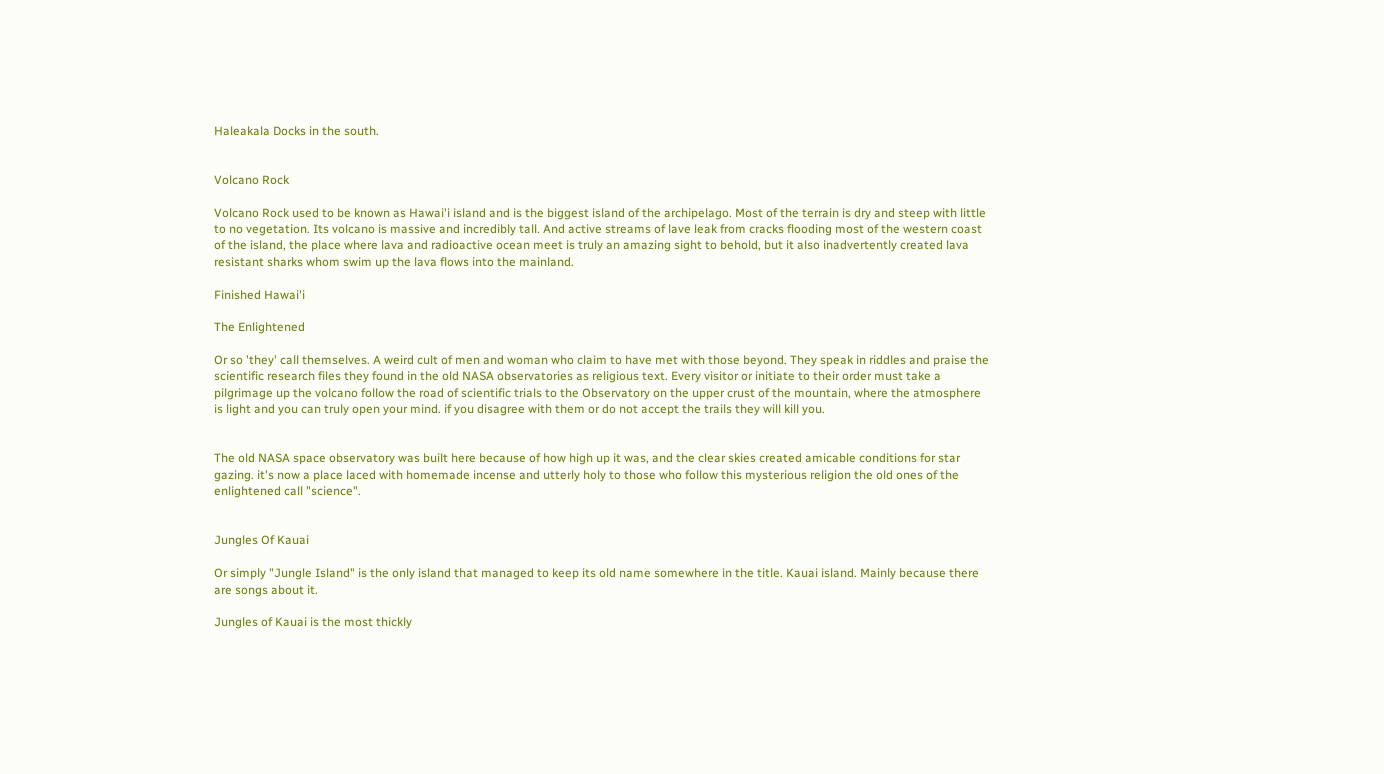Haleakala Docks in the south.


Volcano Rock

Volcano Rock used to be known as Hawai'i island and is the biggest island of the archipelago. Most of the terrain is dry and steep with little to no vegetation. Its volcano is massive and incredibly tall. And active streams of lave leak from cracks flooding most of the western coast of the island, the place where lava and radioactive ocean meet is truly an amazing sight to behold, but it also inadvertently created lava resistant sharks whom swim up the lava flows into the mainland.

Finished Hawai'i

The Enlightened

Or so 'they' call themselves. A weird cult of men and woman who claim to have met with those beyond. They speak in riddles and praise the scientific research files they found in the old NASA observatories as religious text. Every visitor or initiate to their order must take a pilgrimage up the volcano follow the road of scientific trials to the Observatory on the upper crust of the mountain, where the atmosphere is light and you can truly open your mind. if you disagree with them or do not accept the trails they will kill you.


The old NASA space observatory was built here because of how high up it was, and the clear skies created amicable conditions for star gazing. it's now a place laced with homemade incense and utterly holy to those who follow this mysterious religion the old ones of the enlightened call "science".


Jungles Of Kauai

Or simply "Jungle Island" is the only island that managed to keep its old name somewhere in the title. Kauai island. Mainly because there are songs about it.

Jungles of Kauai is the most thickly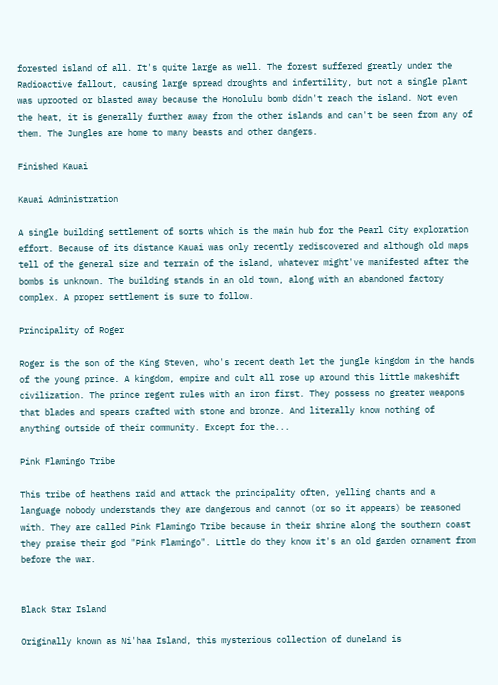forested island of all. It's quite large as well. The forest suffered greatly under the Radioactive fallout, causing large spread droughts and infertility, but not a single plant was uprooted or blasted away because the Honolulu bomb didn't reach the island. Not even the heat, it is generally further away from the other islands and can't be seen from any of them. The Jungles are home to many beasts and other dangers.

Finished Kauai

Kauai Administration

A single building settlement of sorts which is the main hub for the Pearl City exploration effort. Because of its distance Kauai was only recently rediscovered and although old maps tell of the general size and terrain of the island, whatever might've manifested after the bombs is unknown. The building stands in an old town, along with an abandoned factory complex. A proper settlement is sure to follow.

Principality of Roger

Roger is the son of the King Steven, who's recent death let the jungle kingdom in the hands of the young prince. A kingdom, empire and cult all rose up around this little makeshift civilization. The prince regent rules with an iron first. They possess no greater weapons that blades and spears crafted with stone and bronze. And literally know nothing of anything outside of their community. Except for the...

Pink Flamingo Tribe

This tribe of heathens raid and attack the principality often, yelling chants and a language nobody understands they are dangerous and cannot (or so it appears) be reasoned with. They are called Pink Flamingo Tribe because in their shrine along the southern coast they praise their god "Pink Flamingo". Little do they know it's an old garden ornament from before the war.


Black Star Island

Originally known as Ni'haa Island, this mysterious collection of duneland is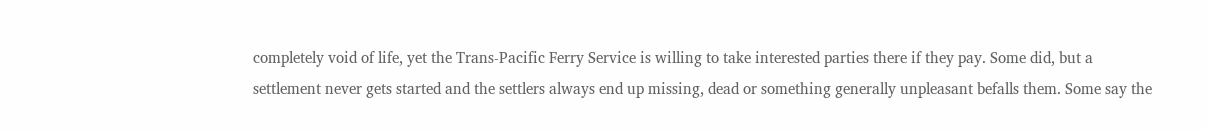completely void of life, yet the Trans-Pacific Ferry Service is willing to take interested parties there if they pay. Some did, but a settlement never gets started and the settlers always end up missing, dead or something generally unpleasant befalls them. Some say the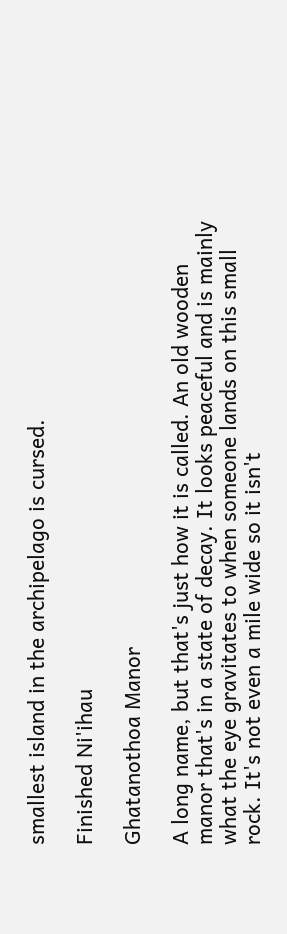smallest island in the archipelago is cursed.

Finished Ni'ihau

Ghatanothoa Manor

A long name, but that's just how it is called. An old wooden manor that's in a state of decay. It looks peaceful and is mainly what the eye gravitates to when someone lands on this small rock. It's not even a mile wide so it isn't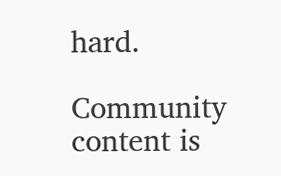hard.

Community content is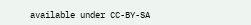available under CC-BY-SA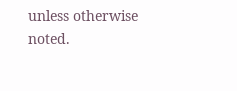unless otherwise noted.